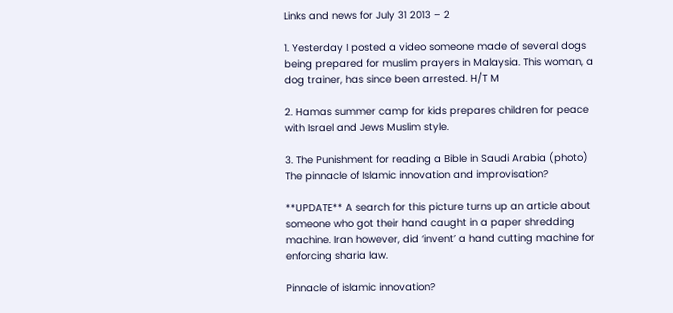Links and news for July 31 2013 – 2

1. Yesterday I posted a video someone made of several dogs being prepared for muslim prayers in Malaysia. This woman, a dog trainer, has since been arrested. H/T M

2. Hamas summer camp for kids prepares children for peace with Israel and Jews Muslim style.

3. The Punishment for reading a Bible in Saudi Arabia (photo) The pinnacle of Islamic innovation and improvisation?

**UPDATE** A search for this picture turns up an article about someone who got their hand caught in a paper shredding machine. Iran however, did ‘invent’ a hand cutting machine for enforcing sharia law.

Pinnacle of islamic innovation?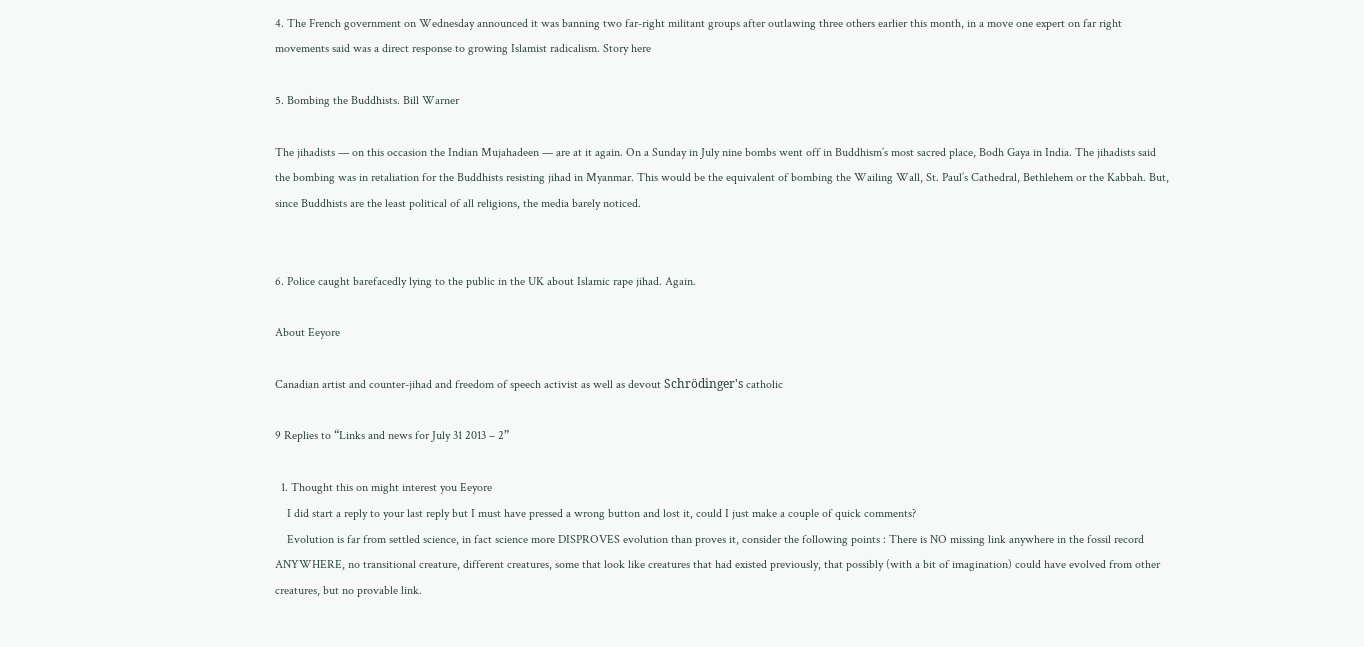4. The French government on Wednesday announced it was banning two far-right militant groups after outlawing three others earlier this month, in a move one expert on far right movements said was a direct response to growing Islamist radicalism. Story here

5. Bombing the Buddhists. Bill Warner

The jihadists — on this occasion the Indian Mujahadeen — are at it again. On a Sunday in July nine bombs went off in Buddhism’s most sacred place, Bodh Gaya in India. The jihadists said the bombing was in retaliation for the Buddhists resisting jihad in Myanmar. This would be the equivalent of bombing the Wailing Wall, St. Paul’s Cathedral, Bethlehem or the Kabbah. But, since Buddhists are the least political of all religions, the media barely noticed.


6. Police caught barefacedly lying to the public in the UK about Islamic rape jihad. Again.

About Eeyore

Canadian artist and counter-jihad and freedom of speech activist as well as devout Schrödinger's catholic

9 Replies to “Links and news for July 31 2013 – 2”

  1. Thought this on might interest you Eeyore
    I did start a reply to your last reply but I must have pressed a wrong button and lost it, could I just make a couple of quick comments?
    Evolution is far from settled science, in fact science more DISPROVES evolution than proves it, consider the following points : There is NO missing link anywhere in the fossil record ANYWHERE, no transitional creature, different creatures, some that look like creatures that had existed previously, that possibly (with a bit of imagination) could have evolved from other creatures, but no provable link.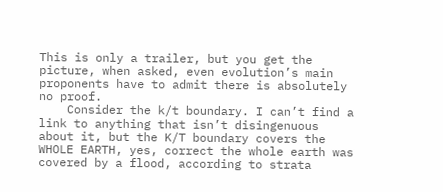This is only a trailer, but you get the picture, when asked, even evolution’s main proponents have to admit there is absolutely no proof.
    Consider the k/t boundary. I can’t find a link to anything that isn’t disingenuous about it, but the K/T boundary covers the WHOLE EARTH, yes, correct the whole earth was covered by a flood, according to strata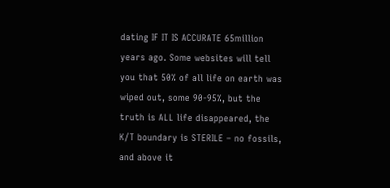dating IF IT IS ACCURATE 65million years ago. Some websites will tell you that 50% of all life on earth was wiped out, some 90-95%, but the truth is ALL life disappeared, the K/T boundary is STERILE – no fossils, and above it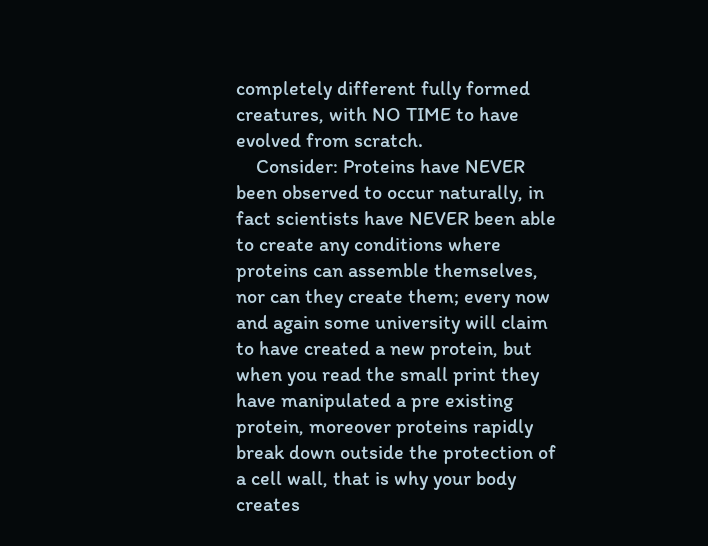completely different fully formed creatures, with NO TIME to have evolved from scratch.
    Consider: Proteins have NEVER been observed to occur naturally, in fact scientists have NEVER been able to create any conditions where proteins can assemble themselves, nor can they create them; every now and again some university will claim to have created a new protein, but when you read the small print they have manipulated a pre existing protein, moreover proteins rapidly break down outside the protection of a cell wall, that is why your body creates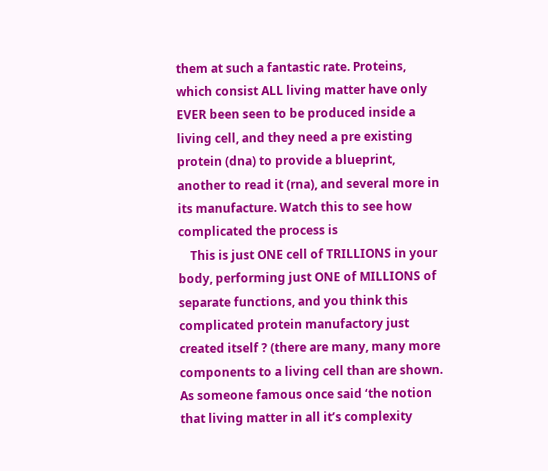them at such a fantastic rate. Proteins, which consist ALL living matter have only EVER been seen to be produced inside a living cell, and they need a pre existing protein (dna) to provide a blueprint, another to read it (rna), and several more in its manufacture. Watch this to see how complicated the process is
    This is just ONE cell of TRILLIONS in your body, performing just ONE of MILLIONS of separate functions, and you think this complicated protein manufactory just created itself ? (there are many, many more components to a living cell than are shown. As someone famous once said ‘the notion that living matter in all it’s complexity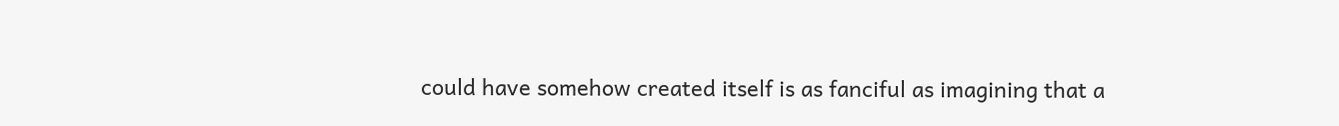could have somehow created itself is as fanciful as imagining that a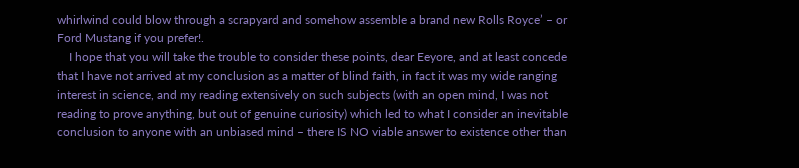whirlwind could blow through a scrapyard and somehow assemble a brand new Rolls Royce’ – or Ford Mustang if you prefer!.
    I hope that you will take the trouble to consider these points, dear Eeyore, and at least concede that I have not arrived at my conclusion as a matter of blind faith, in fact it was my wide ranging interest in science, and my reading extensively on such subjects (with an open mind, I was not reading to prove anything, but out of genuine curiosity) which led to what I consider an inevitable conclusion to anyone with an unbiased mind – there IS NO viable answer to existence other than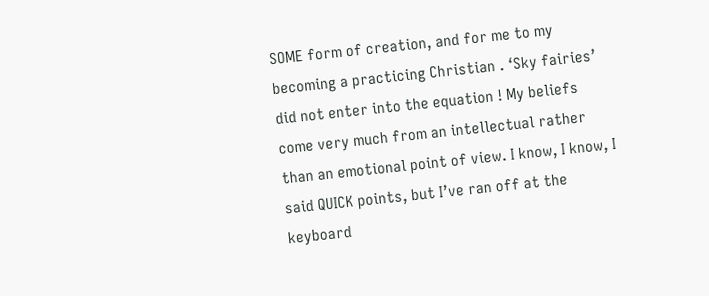SOME form of creation, and for me to my becoming a practicing Christian . ‘Sky fairies’ did not enter into the equation ! My beliefs come very much from an intellectual rather than an emotional point of view. I know, I know, I said QUICK points, but I’ve ran off at the keyboard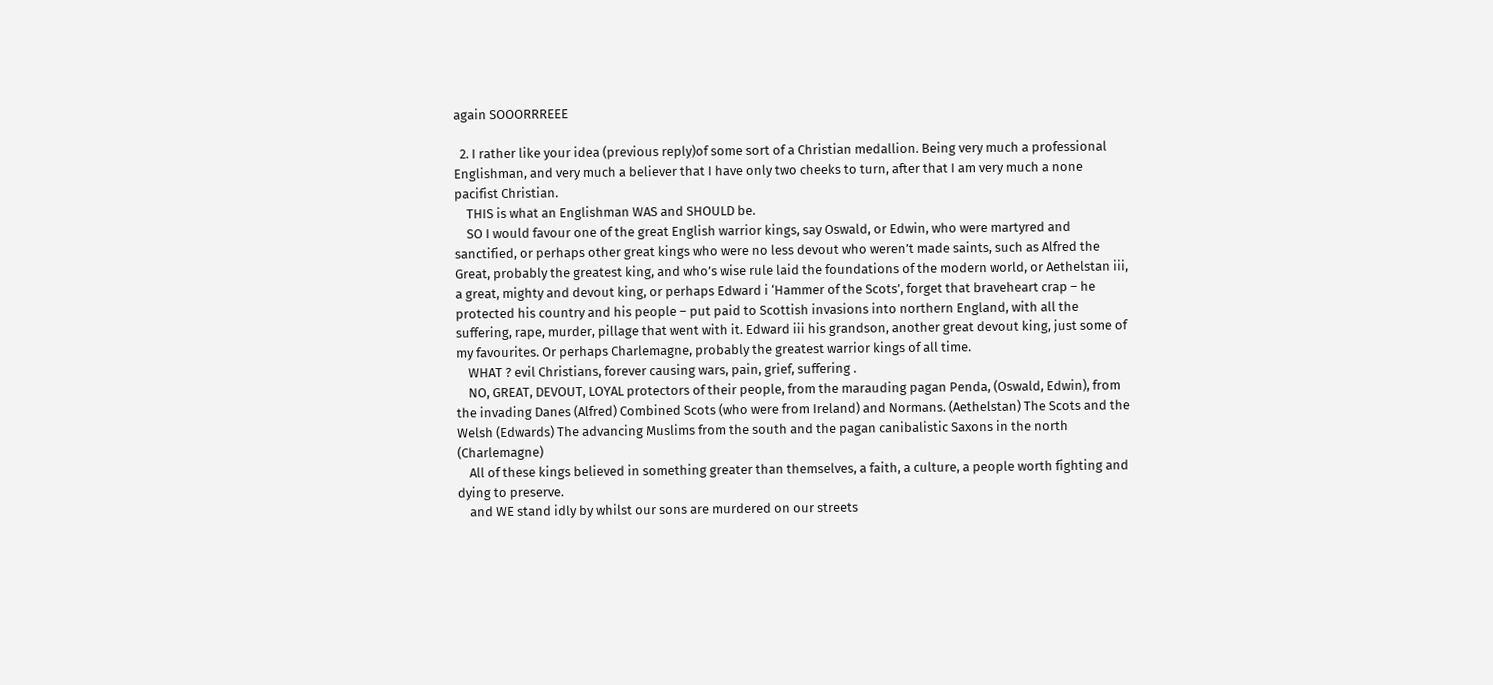again SOOORRREEE

  2. I rather like your idea (previous reply)of some sort of a Christian medallion. Being very much a professional Englishman, and very much a believer that I have only two cheeks to turn, after that I am very much a none pacifist Christian.
    THIS is what an Englishman WAS and SHOULD be.
    SO I would favour one of the great English warrior kings, say Oswald, or Edwin, who were martyred and sanctified, or perhaps other great kings who were no less devout who weren’t made saints, such as Alfred the Great, probably the greatest king, and who’s wise rule laid the foundations of the modern world, or Aethelstan iii, a great, mighty and devout king, or perhaps Edward i ‘Hammer of the Scots’, forget that braveheart crap – he protected his country and his people – put paid to Scottish invasions into northern England, with all the suffering, rape, murder, pillage that went with it. Edward iii his grandson, another great devout king, just some of my favourites. Or perhaps Charlemagne, probably the greatest warrior kings of all time.
    WHAT ? evil Christians, forever causing wars, pain, grief, suffering .
    NO, GREAT, DEVOUT, LOYAL protectors of their people, from the marauding pagan Penda, (Oswald, Edwin), from the invading Danes (Alfred) Combined Scots (who were from Ireland) and Normans. (Aethelstan) The Scots and the Welsh (Edwards) The advancing Muslims from the south and the pagan canibalistic Saxons in the north (Charlemagne)
    All of these kings believed in something greater than themselves, a faith, a culture, a people worth fighting and dying to preserve.
    and WE stand idly by whilst our sons are murdered on our streets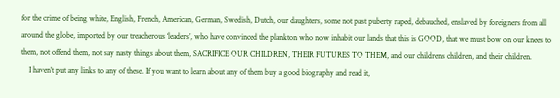for the crime of being white, English, French, American, German, Swedish, Dutch, our daughters, some not past puberty raped, debauched, enslaved by foreigners from all around the globe, imported by our treacherous ‘leaders’, who have convinced the plankton who now inhabit our lands that this is GOOD, that we must bow on our knees to them, not offend them, not say nasty things about them, SACRIFICE OUR CHILDREN, THEIR FUTURES TO THEM, and our childrens children, and their children.
    I haven’t put any links to any of these. If you want to learn about any of them buy a good biography and read it,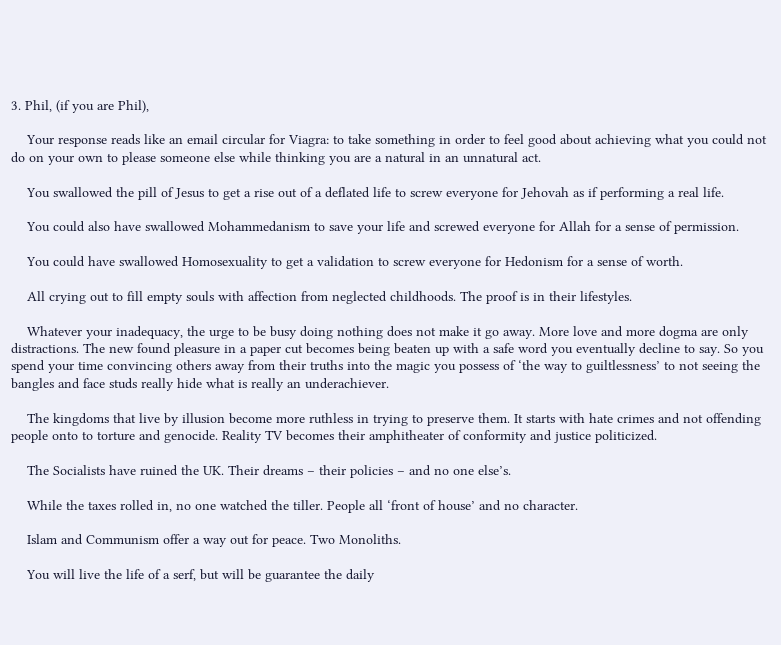3. Phil, (if you are Phil),

    Your response reads like an email circular for Viagra: to take something in order to feel good about achieving what you could not do on your own to please someone else while thinking you are a natural in an unnatural act.

    You swallowed the pill of Jesus to get a rise out of a deflated life to screw everyone for Jehovah as if performing a real life.

    You could also have swallowed Mohammedanism to save your life and screwed everyone for Allah for a sense of permission.

    You could have swallowed Homosexuality to get a validation to screw everyone for Hedonism for a sense of worth.

    All crying out to fill empty souls with affection from neglected childhoods. The proof is in their lifestyles.

    Whatever your inadequacy, the urge to be busy doing nothing does not make it go away. More love and more dogma are only distractions. The new found pleasure in a paper cut becomes being beaten up with a safe word you eventually decline to say. So you spend your time convincing others away from their truths into the magic you possess of ‘the way to guiltlessness’ to not seeing the bangles and face studs really hide what is really an underachiever.

    The kingdoms that live by illusion become more ruthless in trying to preserve them. It starts with hate crimes and not offending people onto to torture and genocide. Reality TV becomes their amphitheater of conformity and justice politicized.

    The Socialists have ruined the UK. Their dreams – their policies – and no one else’s.

    While the taxes rolled in, no one watched the tiller. People all ‘front of house’ and no character.

    Islam and Communism offer a way out for peace. Two Monoliths.

    You will live the life of a serf, but will be guarantee the daily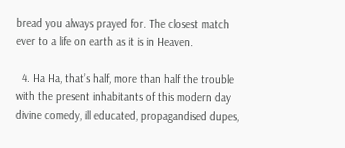bread you always prayed for. The closest match ever to a life on earth as it is in Heaven.

  4. Ha Ha, that’s half, more than half the trouble with the present inhabitants of this modern day divine comedy, ill educated, propagandised dupes,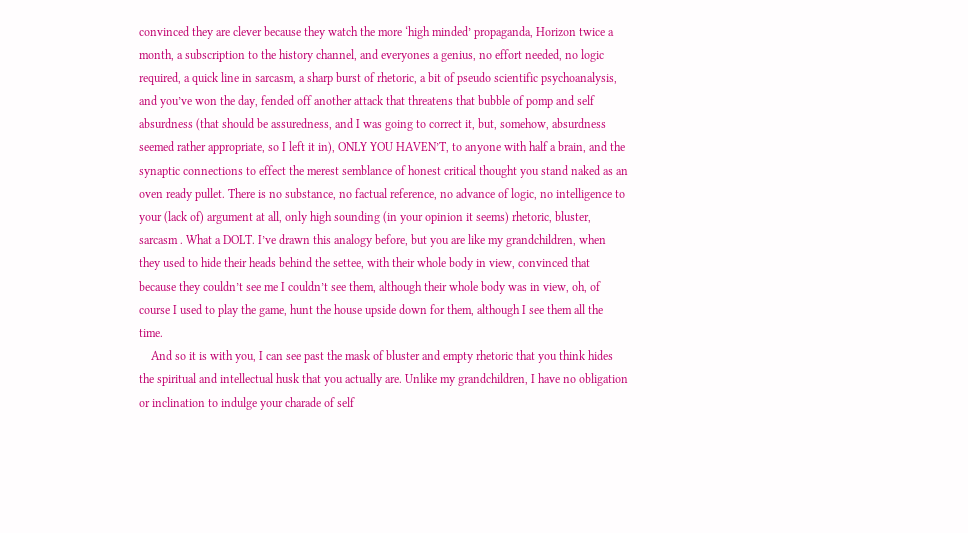convinced they are clever because they watch the more ‘high minded’ propaganda, Horizon twice a month, a subscription to the history channel, and everyones a genius, no effort needed, no logic required, a quick line in sarcasm, a sharp burst of rhetoric, a bit of pseudo scientific psychoanalysis, and you’ve won the day, fended off another attack that threatens that bubble of pomp and self absurdness (that should be assuredness, and I was going to correct it, but, somehow, absurdness seemed rather appropriate, so I left it in), ONLY YOU HAVEN’T, to anyone with half a brain, and the synaptic connections to effect the merest semblance of honest critical thought you stand naked as an oven ready pullet. There is no substance, no factual reference, no advance of logic, no intelligence to your (lack of) argument at all, only high sounding (in your opinion it seems) rhetoric, bluster, sarcasm . What a DOLT. I’ve drawn this analogy before, but you are like my grandchildren, when they used to hide their heads behind the settee, with their whole body in view, convinced that because they couldn’t see me I couldn’t see them, although their whole body was in view, oh, of course I used to play the game, hunt the house upside down for them, although I see them all the time.
    And so it is with you, I can see past the mask of bluster and empty rhetoric that you think hides the spiritual and intellectual husk that you actually are. Unlike my grandchildren, I have no obligation or inclination to indulge your charade of self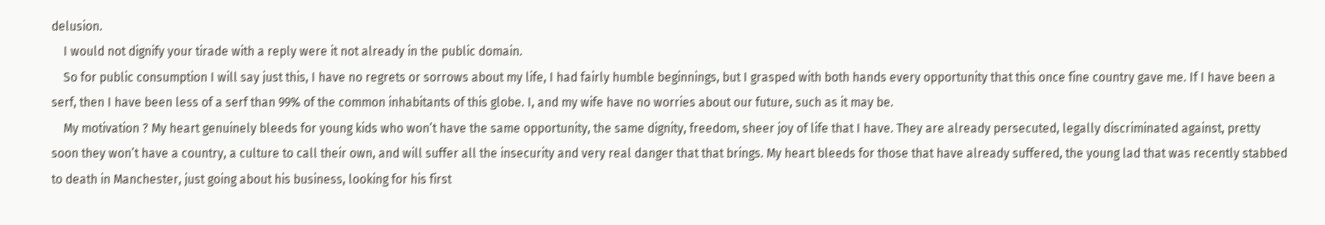delusion.
    I would not dignify your tirade with a reply were it not already in the public domain.
    So for public consumption I will say just this, I have no regrets or sorrows about my life, I had fairly humble beginnings, but I grasped with both hands every opportunity that this once fine country gave me. If I have been a serf, then I have been less of a serf than 99% of the common inhabitants of this globe. I, and my wife have no worries about our future, such as it may be.
    My motivation ? My heart genuinely bleeds for young kids who won’t have the same opportunity, the same dignity, freedom, sheer joy of life that I have. They are already persecuted, legally discriminated against, pretty soon they won’t have a country, a culture to call their own, and will suffer all the insecurity and very real danger that that brings. My heart bleeds for those that have already suffered, the young lad that was recently stabbed to death in Manchester, just going about his business, looking for his first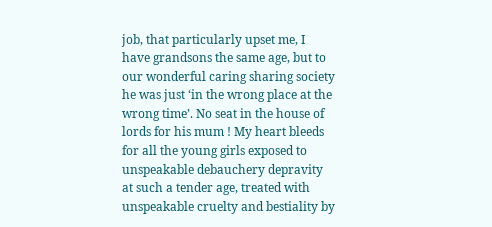job, that particularly upset me, I have grandsons the same age, but to our wonderful caring sharing society he was just ‘in the wrong place at the wrong time’. No seat in the house of lords for his mum ! My heart bleeds for all the young girls exposed to unspeakable debauchery depravity at such a tender age, treated with unspeakable cruelty and bestiality by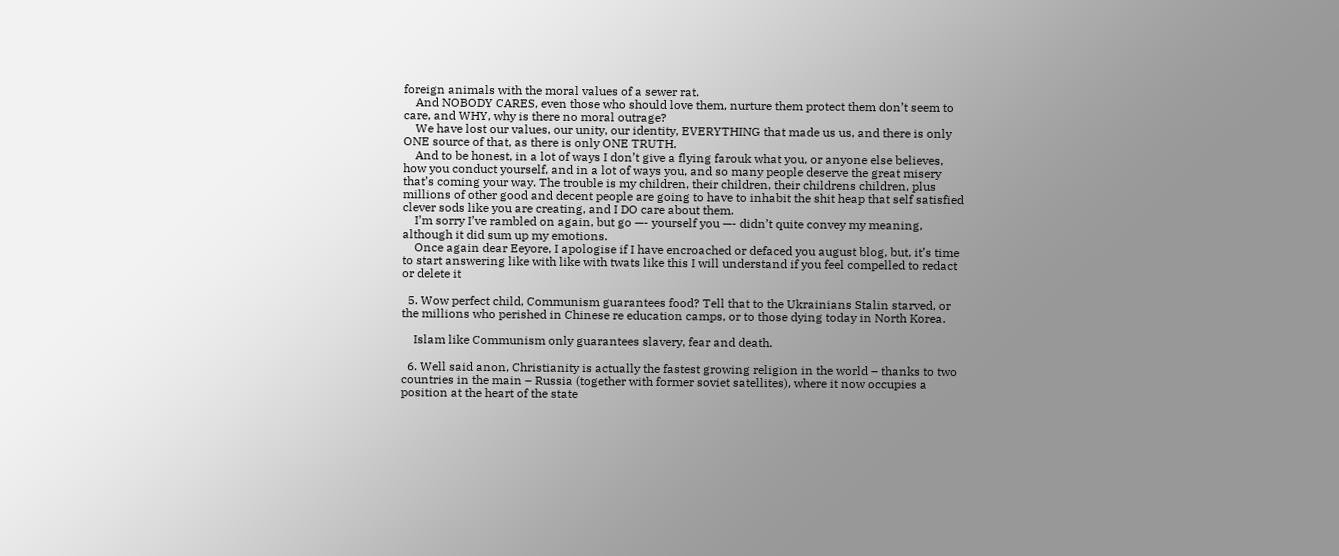foreign animals with the moral values of a sewer rat.
    And NOBODY CARES, even those who should love them, nurture them protect them don’t seem to care, and WHY, why is there no moral outrage?
    We have lost our values, our unity, our identity, EVERYTHING that made us us, and there is only ONE source of that, as there is only ONE TRUTH.
    And to be honest, in a lot of ways I don’t give a flying farouk what you, or anyone else believes, how you conduct yourself, and in a lot of ways you, and so many people deserve the great misery that’s coming your way. The trouble is my children, their children, their childrens children, plus millions of other good and decent people are going to have to inhabit the shit heap that self satisfied clever sods like you are creating, and I DO care about them.
    I’m sorry I’ve rambled on again, but go —- yourself you —- didn’t quite convey my meaning, although it did sum up my emotions.
    Once again dear Eeyore, I apologise if I have encroached or defaced you august blog, but, it’s time to start answering like with like with twats like this I will understand if you feel compelled to redact or delete it

  5. Wow perfect child, Communism guarantees food? Tell that to the Ukrainians Stalin starved, or the millions who perished in Chinese re education camps, or to those dying today in North Korea.

    Islam like Communism only guarantees slavery, fear and death.

  6. Well said anon, Christianity is actually the fastest growing religion in the world – thanks to two countries in the main – Russia (together with former soviet satellites), where it now occupies a position at the heart of the state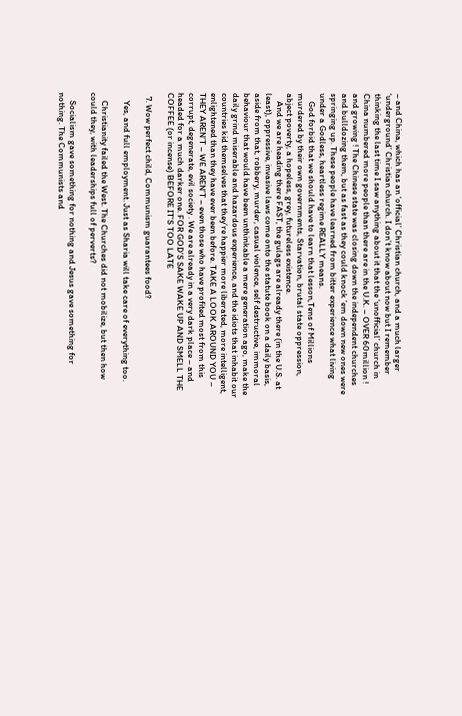– and China, which has an ‘official’ Christian church, and a much larger ‘underground’ Christian church. I don’t know about now but I remember thinking the last time I saw anything about it that the ‘unofficial’ church in China numbered more people than there are in the U.K. – OVER 60million ! and growing ! The Chinese state was closing down the independent churches and bulldozing them, but as fast as they could knock ’em down new ones were springing up. These people have learned from bitter experience what living under a Godless, heartless regime REALLY means.
    God forbid that we should have to learn that lesson,Tens of Millions murdered by their own governments, Starvation, brutal state oppression, abject poverty, a hopeless, grey, futureless existence.
    And we are heading there FAST, the gulags are already there (in the U.S. at least), oppressive, invasive laws come onto the statute book on a daily basis, aside from that, robbery, murder, casual violence, self destructive, immoral behaviour that would have been unthinkable a mere generation ago, make the daily grind miserable and hazardous experience, and the idiots that inhabit our countries kid themselves that they’re happier more liberated, more intelligent, enlightened than they have ever been before. TAKE A LOOK AROUND YOU – THEY AREN’T – WE AREN’T – even those who have profited most from this corrupt, degenerate, evil society . We are already in a very dark place – and headed for a much darker one. FOR GOD’S SAKE WAKE UP AND SMELL THE COFFEE (or incense) BEFORE IT’S TOO LATE

  7. Wow perfect child, Communism guarantees food?

    Yes, and full employment. Just as Sharia will take care of everything too.

    Christianity failed the West. The Churches did not mobilize, but then how could they, with leaderships full of perverts?

    Socialism gave something for nothing and Jesus gave something for nothing. The Communists and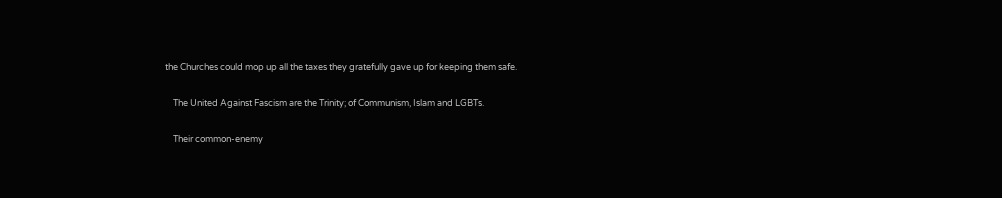the Churches could mop up all the taxes they gratefully gave up for keeping them safe.

    The United Against Fascism are the Trinity; of Communism, Islam and LGBTs.

    Their common-enemy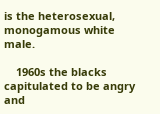is the heterosexual, monogamous white male.

    1960s the blacks capitulated to be angry and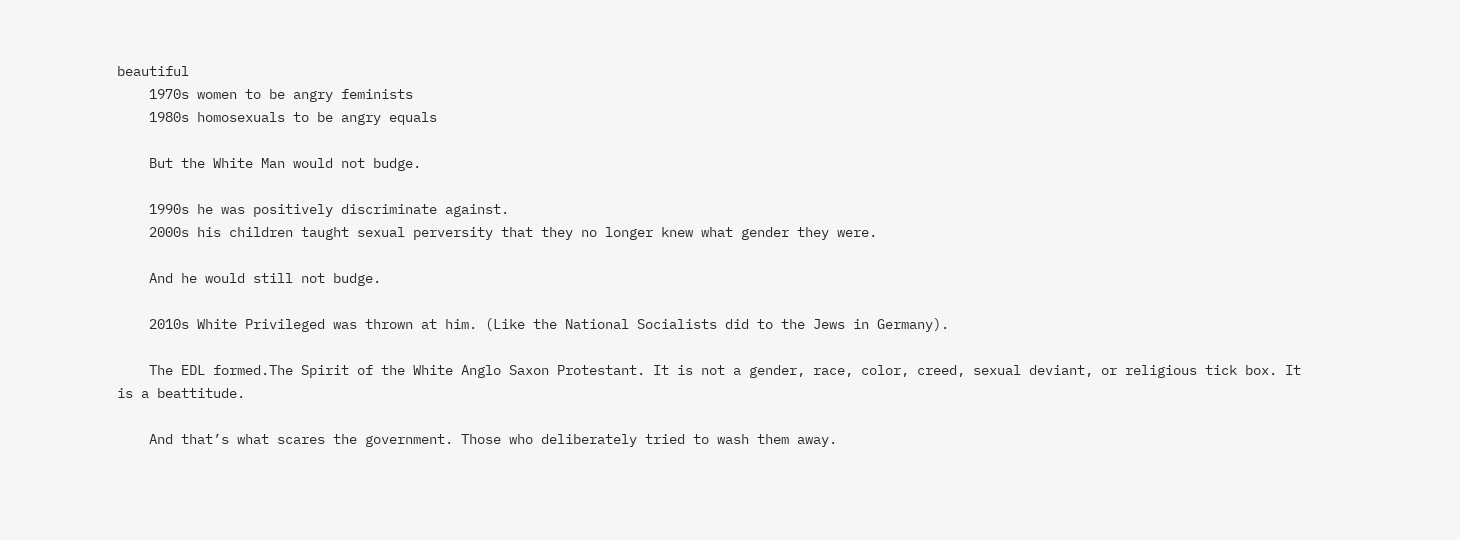beautiful
    1970s women to be angry feminists
    1980s homosexuals to be angry equals

    But the White Man would not budge.

    1990s he was positively discriminate against.
    2000s his children taught sexual perversity that they no longer knew what gender they were.

    And he would still not budge.

    2010s White Privileged was thrown at him. (Like the National Socialists did to the Jews in Germany).

    The EDL formed.The Spirit of the White Anglo Saxon Protestant. It is not a gender, race, color, creed, sexual deviant, or religious tick box. It is a beattitude.

    And that’s what scares the government. Those who deliberately tried to wash them away.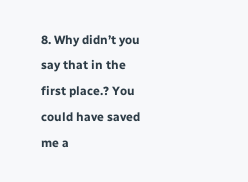8. Why didn’t you say that in the first place.? You could have saved me a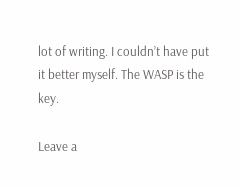lot of writing. I couldn’t have put it better myself. The WASP is the key.

Leave a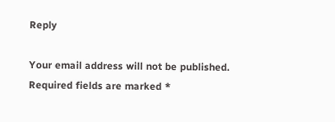Reply

Your email address will not be published. Required fields are marked *